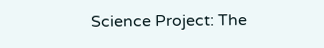Science Project: The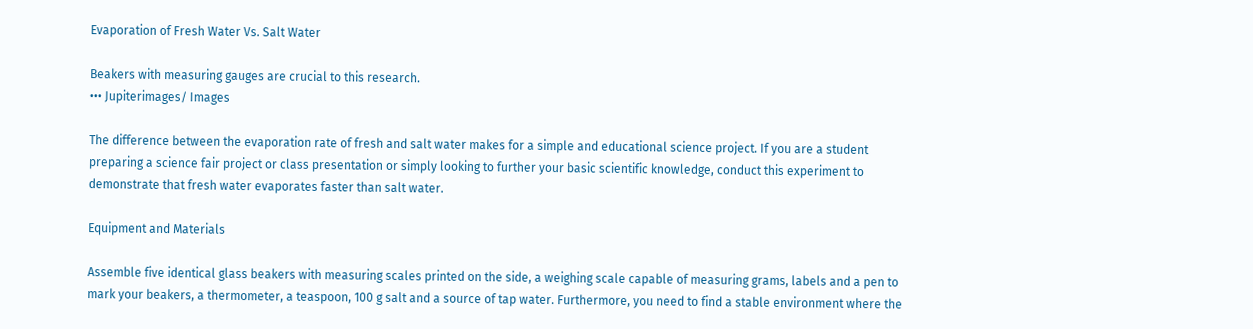Evaporation of Fresh Water Vs. Salt Water

Beakers with measuring gauges are crucial to this research.
••• Jupiterimages/ Images

The difference between the evaporation rate of fresh and salt water makes for a simple and educational science project. If you are a student preparing a science fair project or class presentation or simply looking to further your basic scientific knowledge, conduct this experiment to demonstrate that fresh water evaporates faster than salt water.

Equipment and Materials

Assemble five identical glass beakers with measuring scales printed on the side, a weighing scale capable of measuring grams, labels and a pen to mark your beakers, a thermometer, a teaspoon, 100 g salt and a source of tap water. Furthermore, you need to find a stable environment where the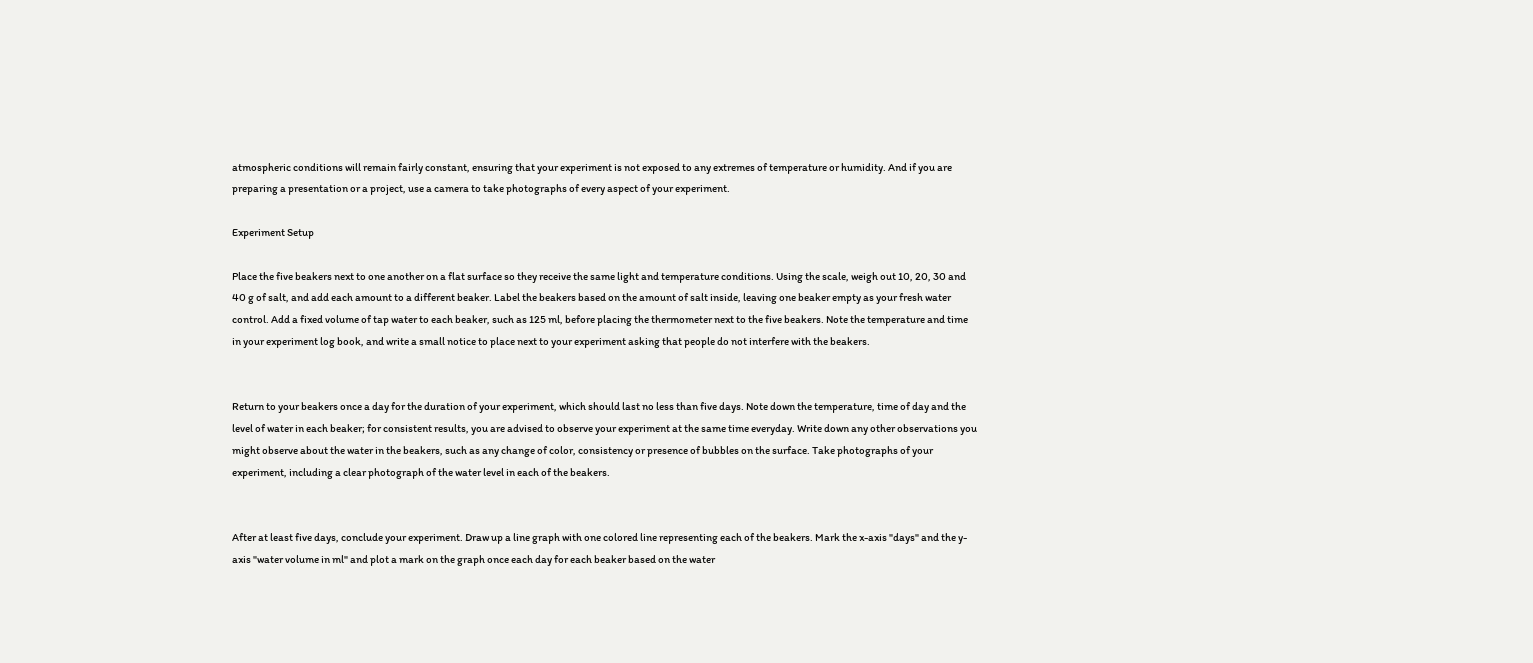atmospheric conditions will remain fairly constant, ensuring that your experiment is not exposed to any extremes of temperature or humidity. And if you are preparing a presentation or a project, use a camera to take photographs of every aspect of your experiment.

Experiment Setup

Place the five beakers next to one another on a flat surface so they receive the same light and temperature conditions. Using the scale, weigh out 10, 20, 30 and 40 g of salt, and add each amount to a different beaker. Label the beakers based on the amount of salt inside, leaving one beaker empty as your fresh water control. Add a fixed volume of tap water to each beaker, such as 125 ml, before placing the thermometer next to the five beakers. Note the temperature and time in your experiment log book, and write a small notice to place next to your experiment asking that people do not interfere with the beakers.


Return to your beakers once a day for the duration of your experiment, which should last no less than five days. Note down the temperature, time of day and the level of water in each beaker; for consistent results, you are advised to observe your experiment at the same time everyday. Write down any other observations you might observe about the water in the beakers, such as any change of color, consistency or presence of bubbles on the surface. Take photographs of your experiment, including a clear photograph of the water level in each of the beakers.


After at least five days, conclude your experiment. Draw up a line graph with one colored line representing each of the beakers. Mark the x-axis "days" and the y-axis "water volume in ml" and plot a mark on the graph once each day for each beaker based on the water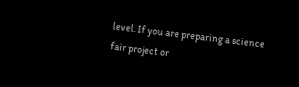level. If you are preparing a science fair project or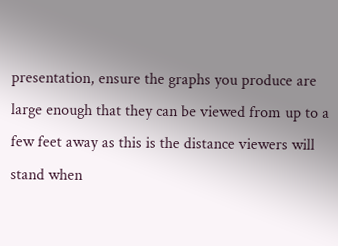presentation, ensure the graphs you produce are large enough that they can be viewed from up to a few feet away as this is the distance viewers will stand when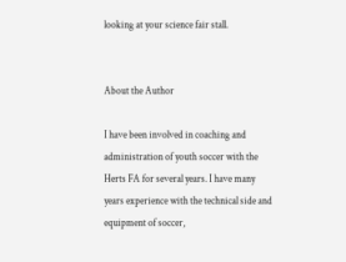looking at your science fair stall.


About the Author

I have been involved in coaching and administration of youth soccer with the Herts FA for several years. I have many years experience with the technical side and equipment of soccer,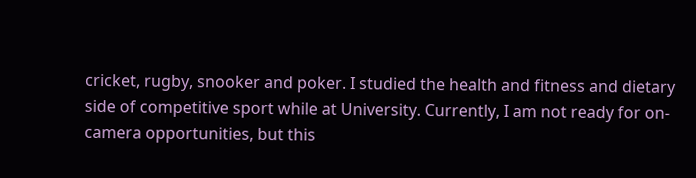cricket, rugby, snooker and poker. I studied the health and fitness and dietary side of competitive sport while at University. Currently, I am not ready for on-camera opportunities, but this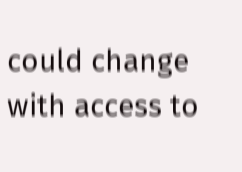could change with access to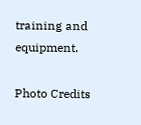training and equipment.

Photo Credits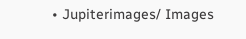• Jupiterimages/ Images